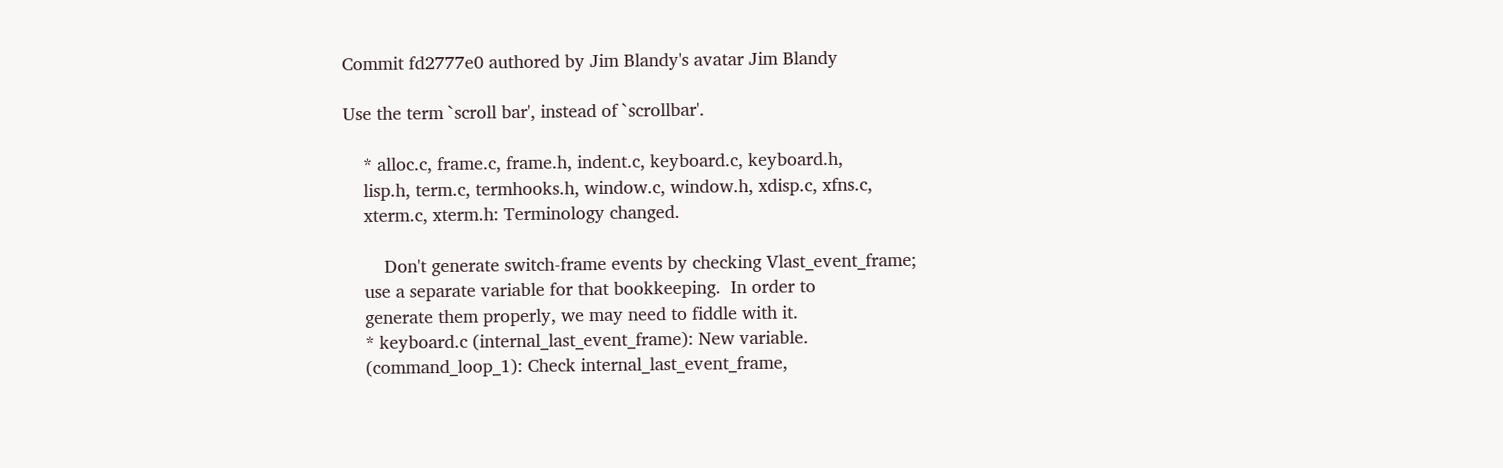Commit fd2777e0 authored by Jim Blandy's avatar Jim Blandy

Use the term `scroll bar', instead of `scrollbar'.

    * alloc.c, frame.c, frame.h, indent.c, keyboard.c, keyboard.h,
    lisp.h, term.c, termhooks.h, window.c, window.h, xdisp.c, xfns.c,
    xterm.c, xterm.h: Terminology changed.

        Don't generate switch-frame events by checking Vlast_event_frame;
    use a separate variable for that bookkeeping.  In order to
    generate them properly, we may need to fiddle with it.
    * keyboard.c (internal_last_event_frame): New variable.
    (command_loop_1): Check internal_last_event_frame,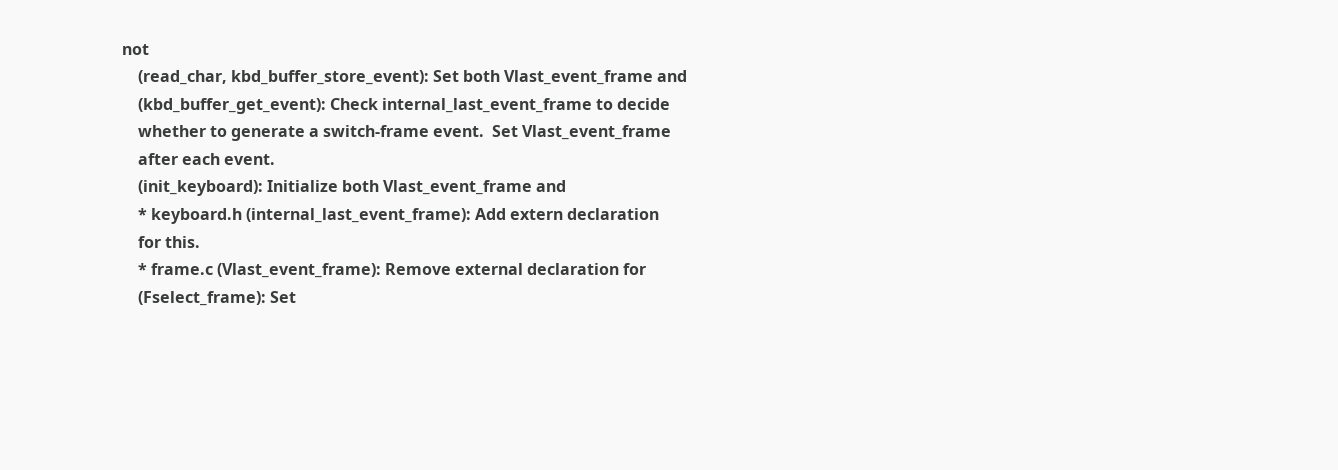not
    (read_char, kbd_buffer_store_event): Set both Vlast_event_frame and
    (kbd_buffer_get_event): Check internal_last_event_frame to decide
    whether to generate a switch-frame event.  Set Vlast_event_frame
    after each event.
    (init_keyboard): Initialize both Vlast_event_frame and
    * keyboard.h (internal_last_event_frame): Add extern declaration
    for this.
    * frame.c (Vlast_event_frame): Remove external declaration for
    (Fselect_frame): Set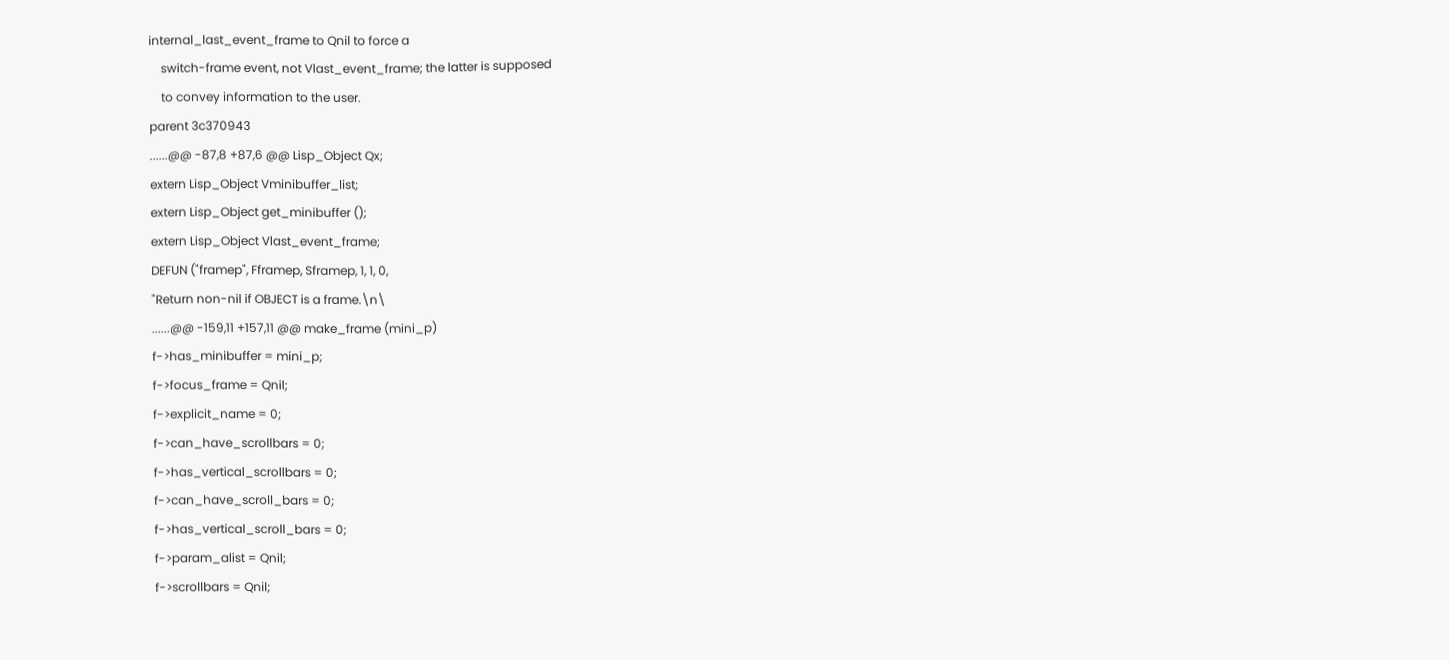internal_last_event_frame to Qnil to force a
    switch-frame event, not Vlast_event_frame; the latter is supposed
    to convey information to the user.
parent 3c370943
......@@ -87,8 +87,6 @@ Lisp_Object Qx;
extern Lisp_Object Vminibuffer_list;
extern Lisp_Object get_minibuffer ();
extern Lisp_Object Vlast_event_frame;
DEFUN ("framep", Fframep, Sframep, 1, 1, 0,
"Return non-nil if OBJECT is a frame.\n\
......@@ -159,11 +157,11 @@ make_frame (mini_p)
f->has_minibuffer = mini_p;
f->focus_frame = Qnil;
f->explicit_name = 0;
f->can_have_scrollbars = 0;
f->has_vertical_scrollbars = 0;
f->can_have_scroll_bars = 0;
f->has_vertical_scroll_bars = 0;
f->param_alist = Qnil;
f->scrollbars = Qnil;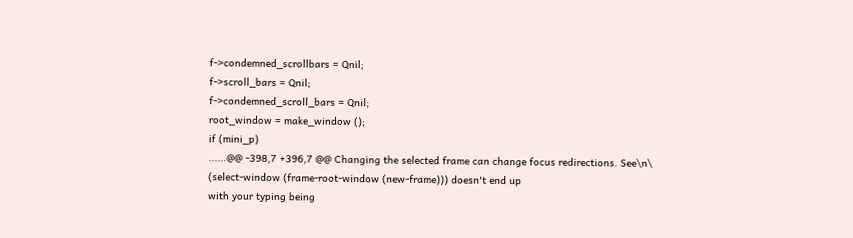f->condemned_scrollbars = Qnil;
f->scroll_bars = Qnil;
f->condemned_scroll_bars = Qnil;
root_window = make_window ();
if (mini_p)
......@@ -398,7 +396,7 @@ Changing the selected frame can change focus redirections. See\n\
(select-window (frame-root-window (new-frame))) doesn't end up
with your typing being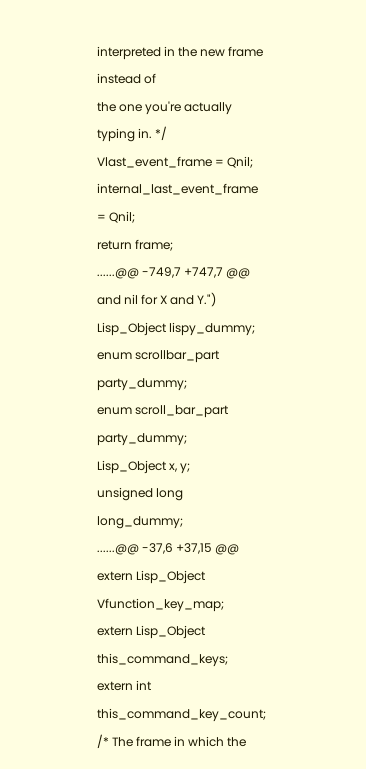interpreted in the new frame instead of
the one you're actually typing in. */
Vlast_event_frame = Qnil;
internal_last_event_frame = Qnil;
return frame;
......@@ -749,7 +747,7 @@ and nil for X and Y.")
Lisp_Object lispy_dummy;
enum scrollbar_part party_dummy;
enum scroll_bar_part party_dummy;
Lisp_Object x, y;
unsigned long long_dummy;
......@@ -37,6 +37,15 @@ extern Lisp_Object Vfunction_key_map;
extern Lisp_Object this_command_keys;
extern int this_command_key_count;
/* The frame in which the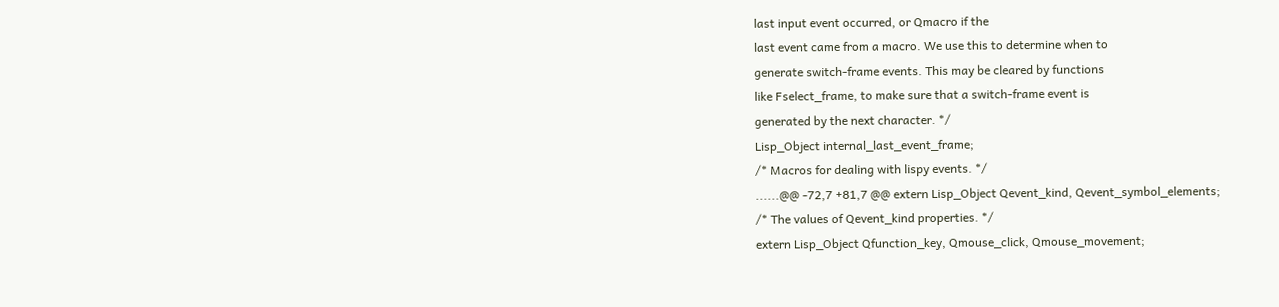last input event occurred, or Qmacro if the
last event came from a macro. We use this to determine when to
generate switch-frame events. This may be cleared by functions
like Fselect_frame, to make sure that a switch-frame event is
generated by the next character. */
Lisp_Object internal_last_event_frame;
/* Macros for dealing with lispy events. */
......@@ -72,7 +81,7 @@ extern Lisp_Object Qevent_kind, Qevent_symbol_elements;
/* The values of Qevent_kind properties. */
extern Lisp_Object Qfunction_key, Qmouse_click, Qmouse_movement;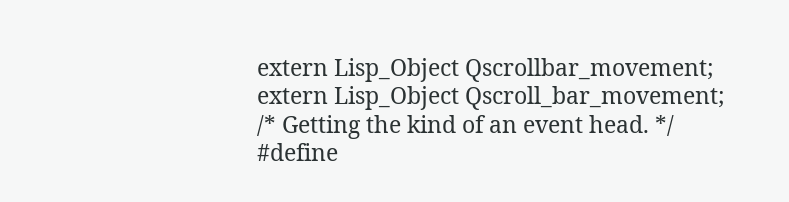extern Lisp_Object Qscrollbar_movement;
extern Lisp_Object Qscroll_bar_movement;
/* Getting the kind of an event head. */
#define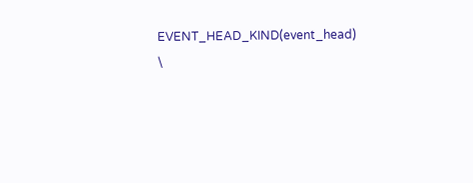EVENT_HEAD_KIND(event_head) \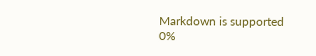Markdown is supported
0%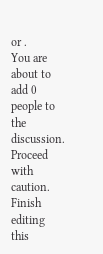or .
You are about to add 0 people to the discussion. Proceed with caution.
Finish editing this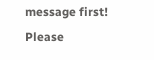message first!
Please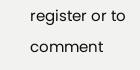register or to comment